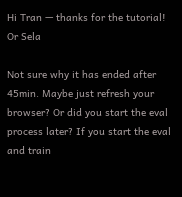Hi Tran — thanks for the tutorial!
Or Sela

Not sure why it has ended after 45min. Maybe just refresh your browser? Or did you start the eval process later? If you start the eval and train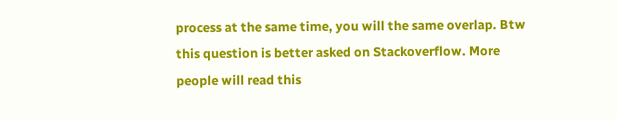process at the same time, you will the same overlap. Btw this question is better asked on Stackoverflow. More people will read this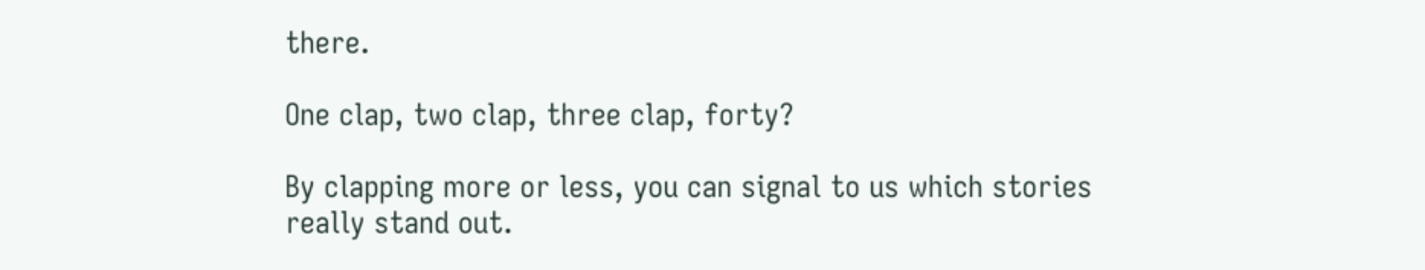there.

One clap, two clap, three clap, forty?

By clapping more or less, you can signal to us which stories really stand out.